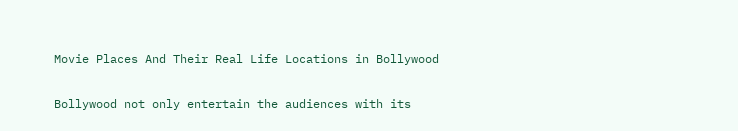Movie Places And Their Real Life Locations in Bollywood

Bollywood not only entertain the audiences with its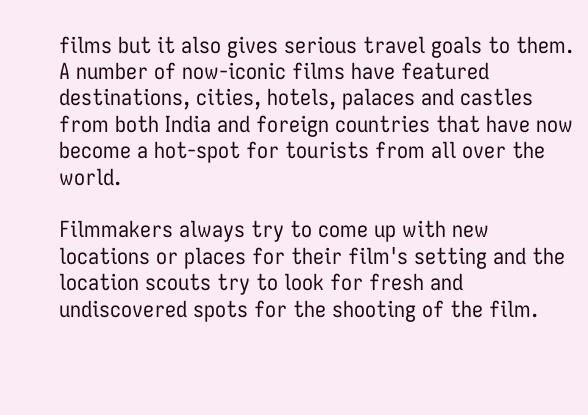films but it also gives serious travel goals to them. A number of now-iconic films have featured destinations, cities, hotels, palaces and castles from both India and foreign countries that have now become a hot-spot for tourists from all over the world.

Filmmakers always try to come up with new locations or places for their film's setting and the location scouts try to look for fresh and undiscovered spots for the shooting of the film.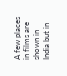A few places in films are shown in India but in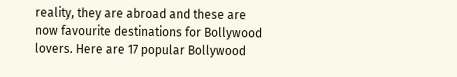reality, they are abroad and these are now favourite destinations for Bollywood lovers. Here are 17 popular Bollywood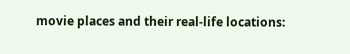movie places and their real-life locations: